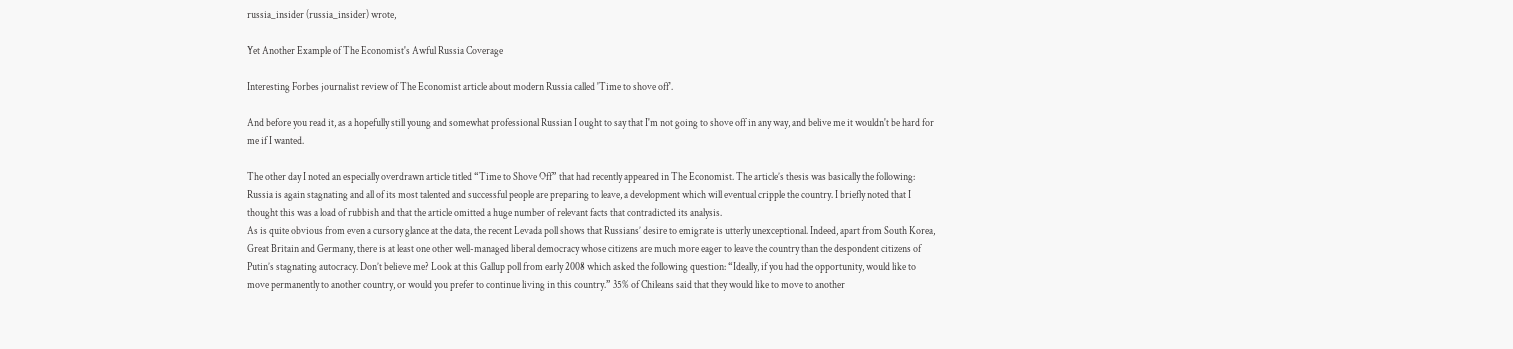russia_insider (russia_insider) wrote,

Yet Another Example of The Economist's Awful Russia Coverage

Interesting Forbes journalist review of The Economist article about modern Russia called 'Time to shove off'.

And before you read it, as a hopefully still young and somewhat professional Russian I ought to say that I'm not going to shove off in any way, and belive me it wouldn't be hard for me if I wanted.

The other day I noted an especially overdrawn article titled “Time to Shove Off” that had recently appeared in The Economist. The article’s thesis was basically the following: Russia is again stagnating and all of its most talented and successful people are preparing to leave, a development which will eventual cripple the country. I briefly noted that I thought this was a load of rubbish and that the article omitted a huge number of relevant facts that contradicted its analysis.
As is quite obvious from even a cursory glance at the data, the recent Levada poll shows that Russians’ desire to emigrate is utterly unexceptional. Indeed, apart from South Korea, Great Britain and Germany, there is at least one other well-managed liberal democracy whose citizens are much more eager to leave the country than the despondent citizens of Putin’s stagnating autocracy. Don’t believe me? Look at this Gallup poll from early 2008 which asked the following question: “Ideally, if you had the opportunity, would like to move permanently to another country, or would you prefer to continue living in this country.” 35% of Chileans said that they would like to move to another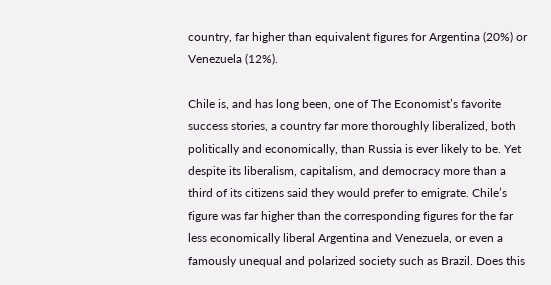country, far higher than equivalent figures for Argentina (20%) or Venezuela (12%).

Chile is, and has long been, one of The Economist’s favorite success stories, a country far more thoroughly liberalized, both politically and economically, than Russia is ever likely to be. Yet despite its liberalism, capitalism, and democracy more than a third of its citizens said they would prefer to emigrate. Chile’s figure was far higher than the corresponding figures for the far less economically liberal Argentina and Venezuela, or even a famously unequal and polarized society such as Brazil. Does this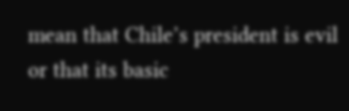mean that Chile’s president is evil or that its basic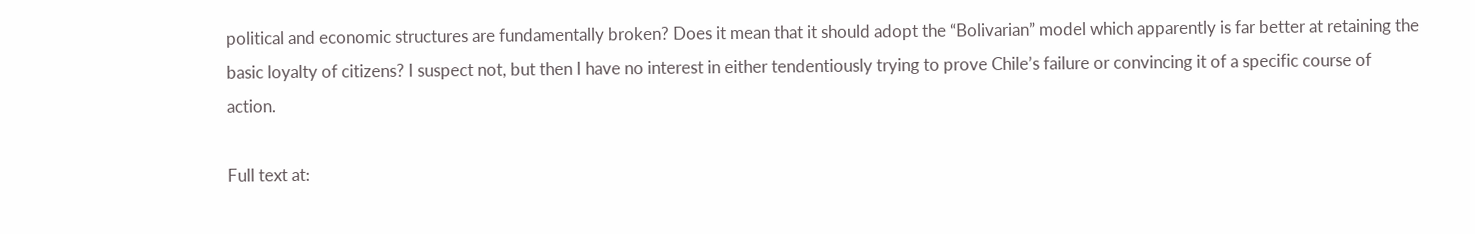political and economic structures are fundamentally broken? Does it mean that it should adopt the “Bolivarian” model which apparently is far better at retaining the basic loyalty of citizens? I suspect not, but then I have no interest in either tendentiously trying to prove Chile’s failure or convincing it of a specific course of action.

Full text at: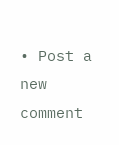• Post a new comment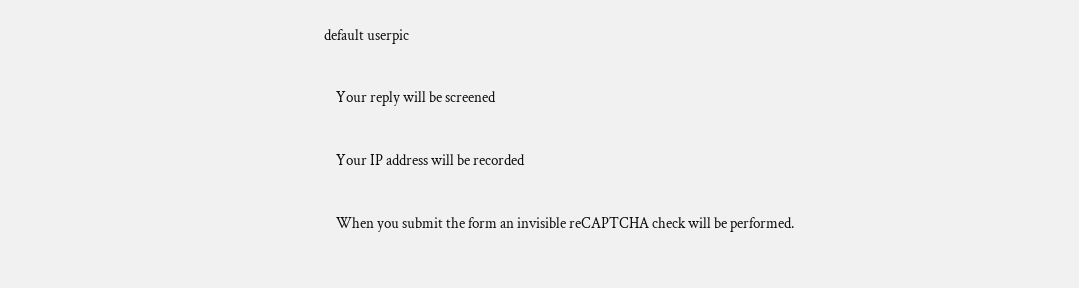default userpic

    Your reply will be screened

    Your IP address will be recorded

    When you submit the form an invisible reCAPTCHA check will be performed.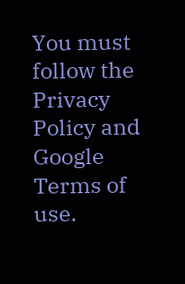You must follow the Privacy Policy and Google Terms of use.